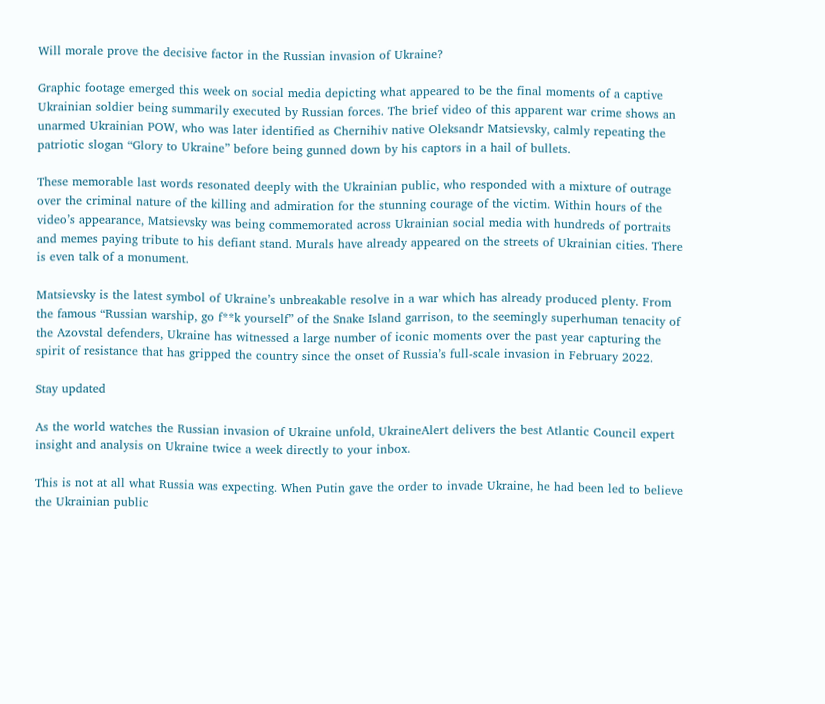Will morale prove the decisive factor in the Russian invasion of Ukraine?

Graphic footage emerged this week on social media depicting what appeared to be the final moments of a captive Ukrainian soldier being summarily executed by Russian forces. The brief video of this apparent war crime shows an unarmed Ukrainian POW, who was later identified as Chernihiv native Oleksandr Matsievsky, calmly repeating the patriotic slogan “Glory to Ukraine” before being gunned down by his captors in a hail of bullets.

These memorable last words resonated deeply with the Ukrainian public, who responded with a mixture of outrage over the criminal nature of the killing and admiration for the stunning courage of the victim. Within hours of the video’s appearance, Matsievsky was being commemorated across Ukrainian social media with hundreds of portraits and memes paying tribute to his defiant stand. Murals have already appeared on the streets of Ukrainian cities. There is even talk of a monument.

Matsievsky is the latest symbol of Ukraine’s unbreakable resolve in a war which has already produced plenty. From the famous “Russian warship, go f**k yourself” of the Snake Island garrison, to the seemingly superhuman tenacity of the Azovstal defenders, Ukraine has witnessed a large number of iconic moments over the past year capturing the spirit of resistance that has gripped the country since the onset of Russia’s full-scale invasion in February 2022.

Stay updated

As the world watches the Russian invasion of Ukraine unfold, UkraineAlert delivers the best Atlantic Council expert insight and analysis on Ukraine twice a week directly to your inbox.

This is not at all what Russia was expecting. When Putin gave the order to invade Ukraine, he had been led to believe the Ukrainian public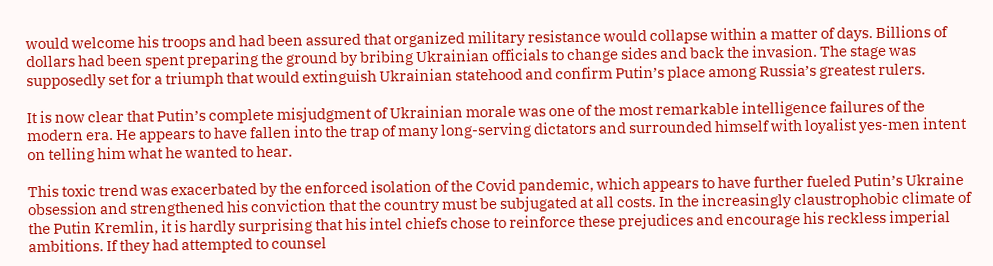would welcome his troops and had been assured that organized military resistance would collapse within a matter of days. Billions of dollars had been spent preparing the ground by bribing Ukrainian officials to change sides and back the invasion. The stage was supposedly set for a triumph that would extinguish Ukrainian statehood and confirm Putin’s place among Russia’s greatest rulers.

It is now clear that Putin’s complete misjudgment of Ukrainian morale was one of the most remarkable intelligence failures of the modern era. He appears to have fallen into the trap of many long-serving dictators and surrounded himself with loyalist yes-men intent on telling him what he wanted to hear.

This toxic trend was exacerbated by the enforced isolation of the Covid pandemic, which appears to have further fueled Putin’s Ukraine obsession and strengthened his conviction that the country must be subjugated at all costs. In the increasingly claustrophobic climate of the Putin Kremlin, it is hardly surprising that his intel chiefs chose to reinforce these prejudices and encourage his reckless imperial ambitions. If they had attempted to counsel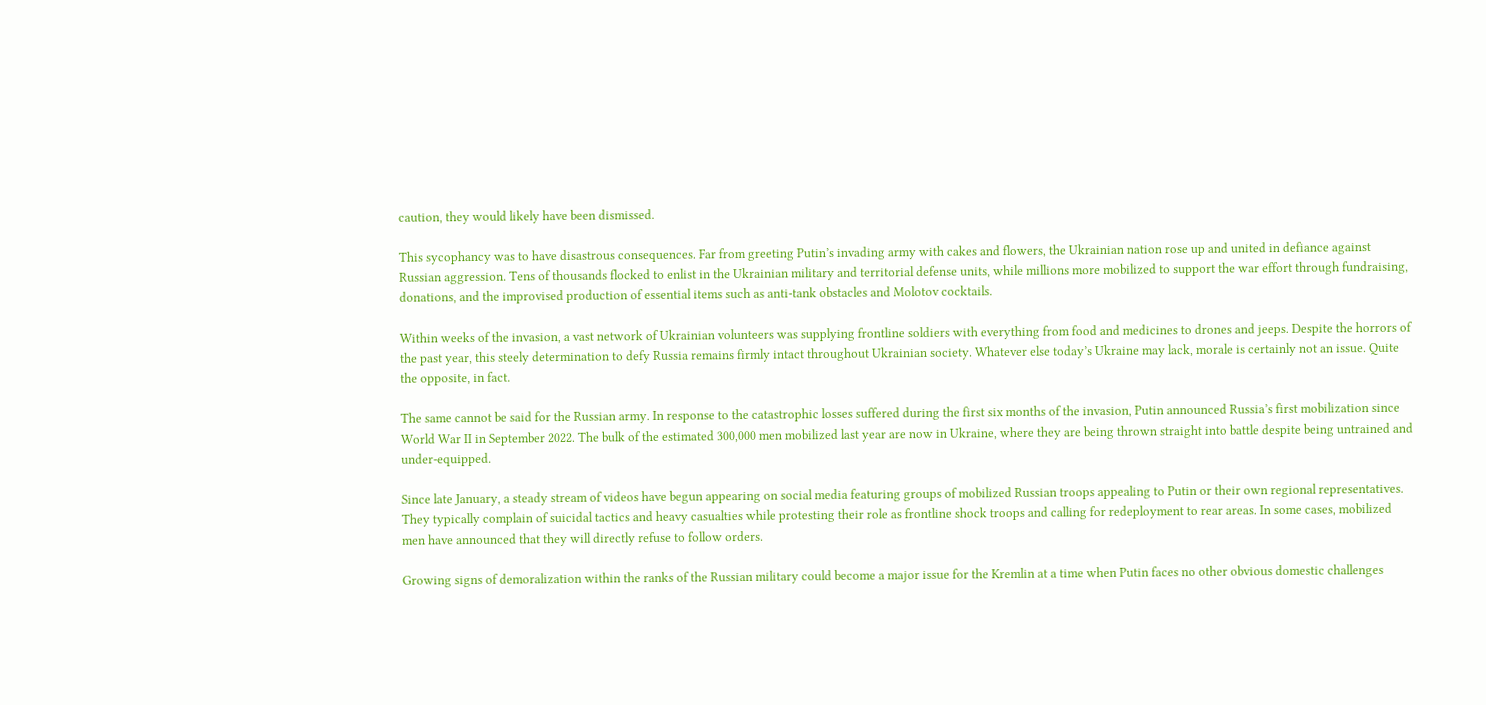caution, they would likely have been dismissed.

This sycophancy was to have disastrous consequences. Far from greeting Putin’s invading army with cakes and flowers, the Ukrainian nation rose up and united in defiance against Russian aggression. Tens of thousands flocked to enlist in the Ukrainian military and territorial defense units, while millions more mobilized to support the war effort through fundraising, donations, and the improvised production of essential items such as anti-tank obstacles and Molotov cocktails.

Within weeks of the invasion, a vast network of Ukrainian volunteers was supplying frontline soldiers with everything from food and medicines to drones and jeeps. Despite the horrors of the past year, this steely determination to defy Russia remains firmly intact throughout Ukrainian society. Whatever else today’s Ukraine may lack, morale is certainly not an issue. Quite the opposite, in fact.

The same cannot be said for the Russian army. In response to the catastrophic losses suffered during the first six months of the invasion, Putin announced Russia’s first mobilization since World War II in September 2022. The bulk of the estimated 300,000 men mobilized last year are now in Ukraine, where they are being thrown straight into battle despite being untrained and under-equipped.

Since late January, a steady stream of videos have begun appearing on social media featuring groups of mobilized Russian troops appealing to Putin or their own regional representatives. They typically complain of suicidal tactics and heavy casualties while protesting their role as frontline shock troops and calling for redeployment to rear areas. In some cases, mobilized men have announced that they will directly refuse to follow orders.

Growing signs of demoralization within the ranks of the Russian military could become a major issue for the Kremlin at a time when Putin faces no other obvious domestic challenges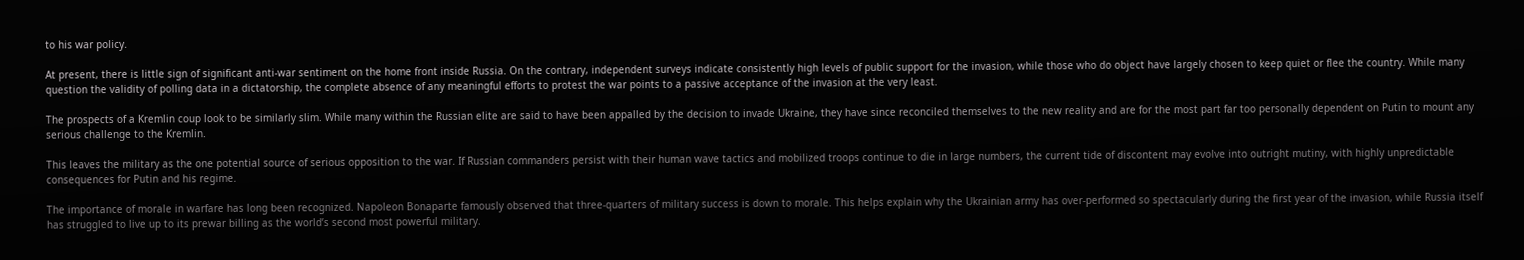to his war policy.

At present, there is little sign of significant anti-war sentiment on the home front inside Russia. On the contrary, independent surveys indicate consistently high levels of public support for the invasion, while those who do object have largely chosen to keep quiet or flee the country. While many question the validity of polling data in a dictatorship, the complete absence of any meaningful efforts to protest the war points to a passive acceptance of the invasion at the very least.

The prospects of a Kremlin coup look to be similarly slim. While many within the Russian elite are said to have been appalled by the decision to invade Ukraine, they have since reconciled themselves to the new reality and are for the most part far too personally dependent on Putin to mount any serious challenge to the Kremlin.

This leaves the military as the one potential source of serious opposition to the war. If Russian commanders persist with their human wave tactics and mobilized troops continue to die in large numbers, the current tide of discontent may evolve into outright mutiny, with highly unpredictable consequences for Putin and his regime.

The importance of morale in warfare has long been recognized. Napoleon Bonaparte famously observed that three-quarters of military success is down to morale. This helps explain why the Ukrainian army has over-performed so spectacularly during the first year of the invasion, while Russia itself has struggled to live up to its prewar billing as the world’s second most powerful military.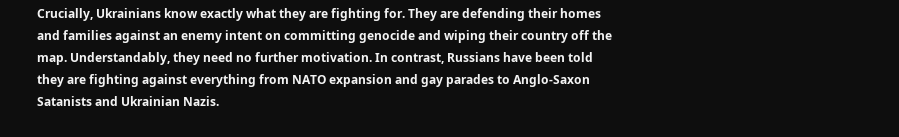Crucially, Ukrainians know exactly what they are fighting for. They are defending their homes and families against an enemy intent on committing genocide and wiping their country off the map. Understandably, they need no further motivation. In contrast, Russians have been told they are fighting against everything from NATO expansion and gay parades to Anglo-Saxon Satanists and Ukrainian Nazis.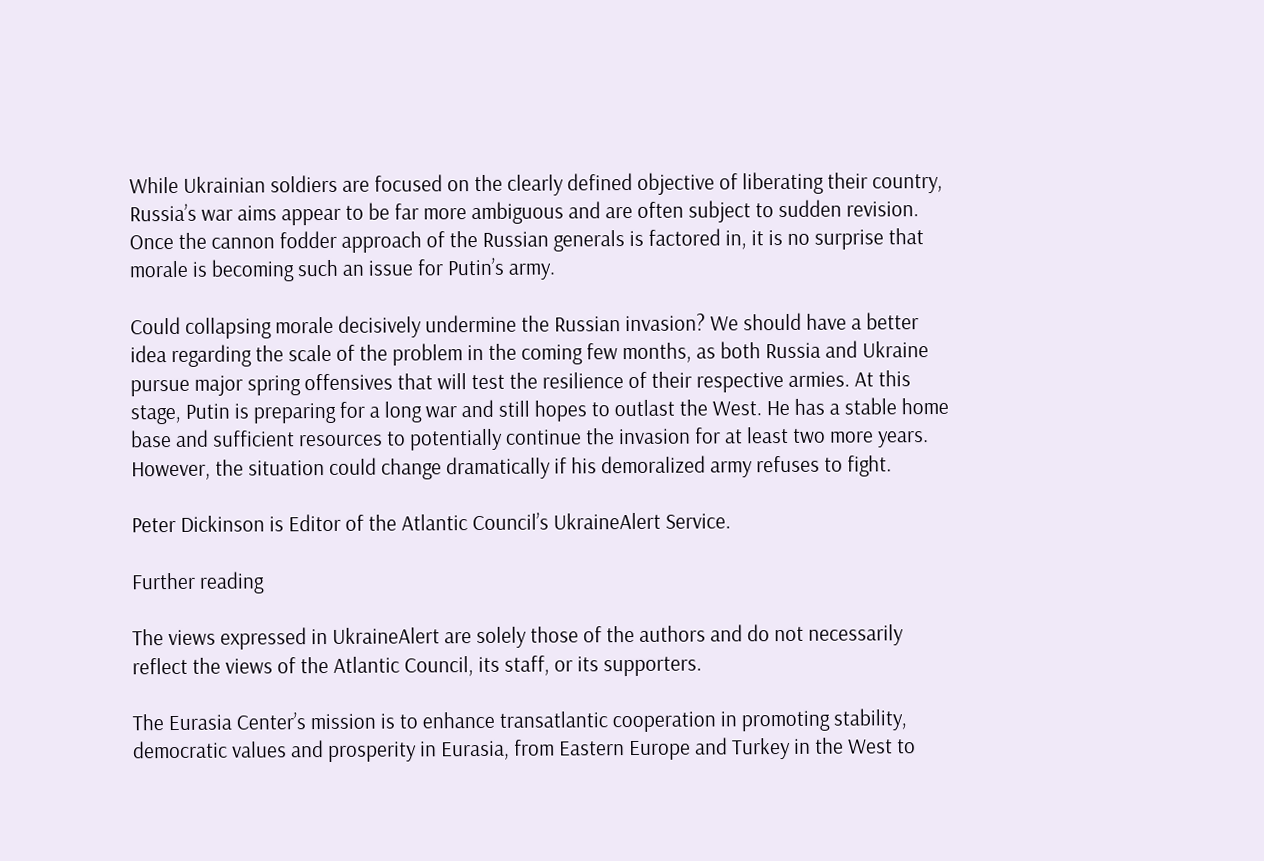While Ukrainian soldiers are focused on the clearly defined objective of liberating their country, Russia’s war aims appear to be far more ambiguous and are often subject to sudden revision. Once the cannon fodder approach of the Russian generals is factored in, it is no surprise that morale is becoming such an issue for Putin’s army.

Could collapsing morale decisively undermine the Russian invasion? We should have a better idea regarding the scale of the problem in the coming few months, as both Russia and Ukraine pursue major spring offensives that will test the resilience of their respective armies. At this stage, Putin is preparing for a long war and still hopes to outlast the West. He has a stable home base and sufficient resources to potentially continue the invasion for at least two more years. However, the situation could change dramatically if his demoralized army refuses to fight.

Peter Dickinson is Editor of the Atlantic Council’s UkraineAlert Service.

Further reading

The views expressed in UkraineAlert are solely those of the authors and do not necessarily reflect the views of the Atlantic Council, its staff, or its supporters.

The Eurasia Center’s mission is to enhance transatlantic cooperation in promoting stability, democratic values and prosperity in Eurasia, from Eastern Europe and Turkey in the West to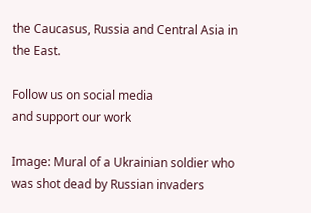the Caucasus, Russia and Central Asia in the East.

Follow us on social media
and support our work

Image: Mural of a Ukrainian soldier who was shot dead by Russian invaders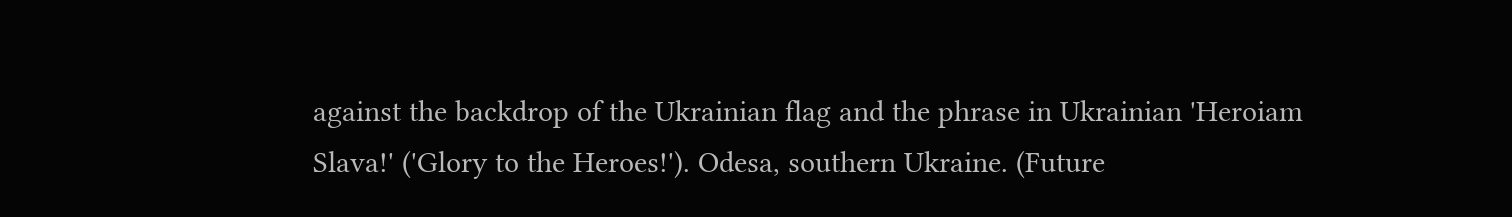against the backdrop of the Ukrainian flag and the phrase in Ukrainian 'Heroiam Slava!' ('Glory to the Heroes!'). Odesa, southern Ukraine. (Future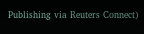Publishing via Reuters Connect)